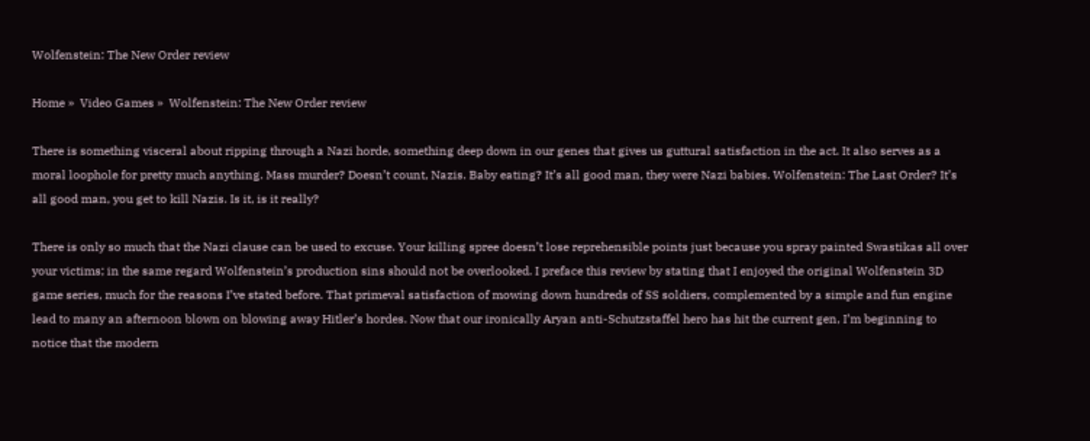Wolfenstein: The New Order review

Home »  Video Games »  Wolfenstein: The New Order review

There is something visceral about ripping through a Nazi horde, something deep down in our genes that gives us guttural satisfaction in the act. It also serves as a moral loophole for pretty much anything. Mass murder? Doesn’t count, Nazis. Baby eating? It’s all good man, they were Nazi babies. Wolfenstein: The Last Order? It’s all good man, you get to kill Nazis. Is it, is it really?

There is only so much that the Nazi clause can be used to excuse. Your killing spree doesn’t lose reprehensible points just because you spray painted Swastikas all over your victims; in the same regard Wolfenstein’s production sins should not be overlooked. I preface this review by stating that I enjoyed the original Wolfenstein 3D game series, much for the reasons I’ve stated before. That primeval satisfaction of mowing down hundreds of SS soldiers, complemented by a simple and fun engine lead to many an afternoon blown on blowing away Hitler’s hordes. Now that our ironically Aryan anti-Schutzstaffel hero has hit the current gen, I’m beginning to notice that the modern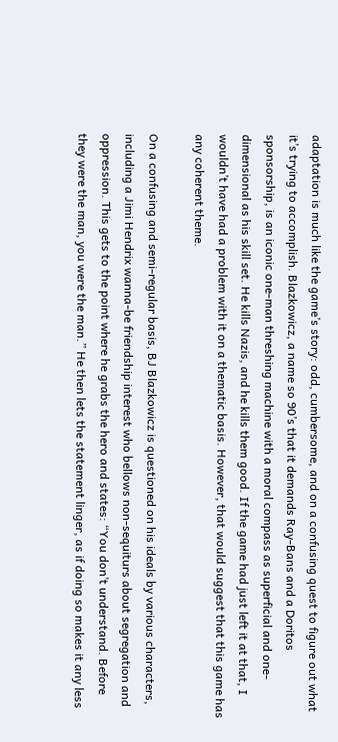adaptation is much like the game’s story: odd, cumbersome, and on a confusing quest to figure out what it’s trying to accomplish. Blazkowicz, a name so 90’s that it demands Ray-Bans and a Doritos sponsorship, is an iconic one-man threshing machine with a moral compass as superficial and one-dimensional as his skill set. He kills Nazis, and he kills them good. If the game had just left it at that, I wouldn’t have had a problem with it on a thematic basis. However, that would suggest that this game has any coherent theme.

On a confusing and semi-regular basis, BJ Blazkowicz is questioned on his ideals by various characters, including a Jimi Hendrix wanna-be friendship interest who bellows non-sequiturs about segregation and oppression. This gets to the point where he grabs the hero and states: “You don’t understand. Before they were the man, you were the man.” He then lets the statement linger, as if doing so makes it any less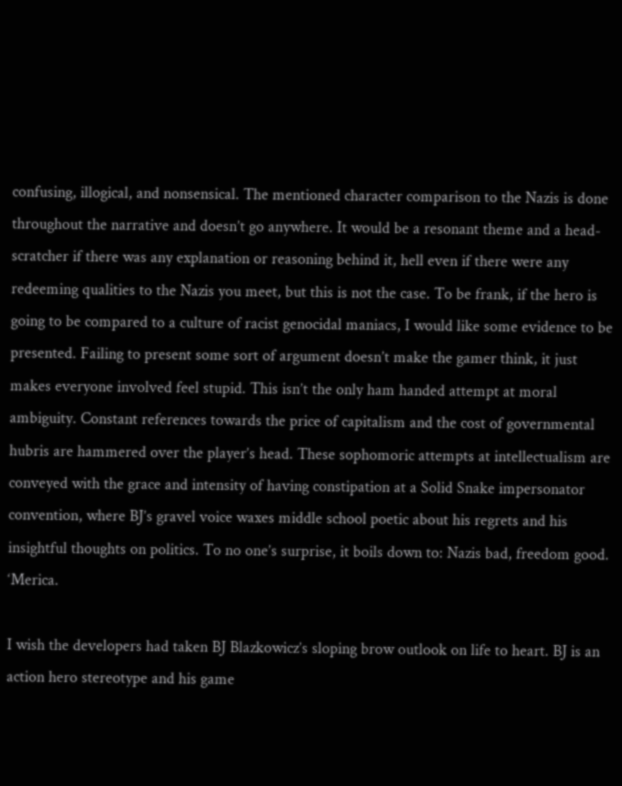confusing, illogical, and nonsensical. The mentioned character comparison to the Nazis is done throughout the narrative and doesn’t go anywhere. It would be a resonant theme and a head-scratcher if there was any explanation or reasoning behind it, hell even if there were any redeeming qualities to the Nazis you meet, but this is not the case. To be frank, if the hero is going to be compared to a culture of racist genocidal maniacs, I would like some evidence to be presented. Failing to present some sort of argument doesn’t make the gamer think, it just makes everyone involved feel stupid. This isn’t the only ham handed attempt at moral ambiguity. Constant references towards the price of capitalism and the cost of governmental hubris are hammered over the player’s head. These sophomoric attempts at intellectualism are conveyed with the grace and intensity of having constipation at a Solid Snake impersonator convention, where BJ’s gravel voice waxes middle school poetic about his regrets and his insightful thoughts on politics. To no one’s surprise, it boils down to: Nazis bad, freedom good. ‘Merica.

I wish the developers had taken BJ Blazkowicz’s sloping brow outlook on life to heart. BJ is an action hero stereotype and his game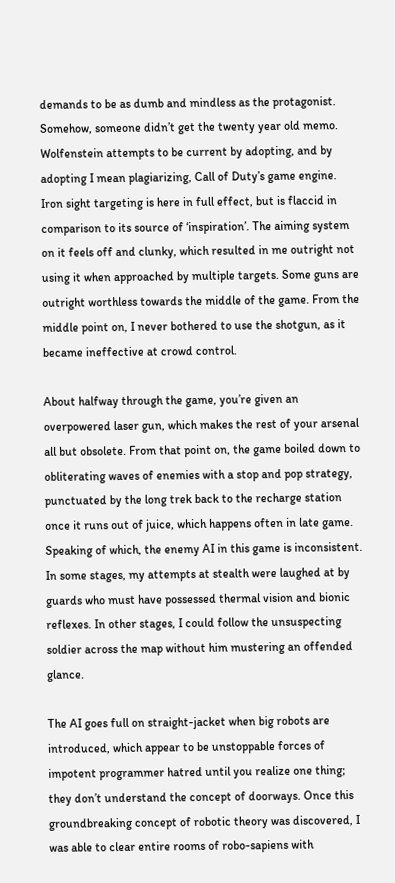demands to be as dumb and mindless as the protagonist. Somehow, someone didn’t get the twenty year old memo. Wolfenstein attempts to be current by adopting, and by adopting I mean plagiarizing, Call of Duty’s game engine. Iron sight targeting is here in full effect, but is flaccid in comparison to its source of ‘inspiration’. The aiming system on it feels off and clunky, which resulted in me outright not using it when approached by multiple targets. Some guns are outright worthless towards the middle of the game. From the middle point on, I never bothered to use the shotgun, as it became ineffective at crowd control.

About halfway through the game, you’re given an overpowered laser gun, which makes the rest of your arsenal all but obsolete. From that point on, the game boiled down to obliterating waves of enemies with a stop and pop strategy, punctuated by the long trek back to the recharge station once it runs out of juice, which happens often in late game. Speaking of which, the enemy AI in this game is inconsistent. In some stages, my attempts at stealth were laughed at by guards who must have possessed thermal vision and bionic reflexes. In other stages, I could follow the unsuspecting soldier across the map without him mustering an offended glance.

The AI goes full on straight-jacket when big robots are introduced, which appear to be unstoppable forces of impotent programmer hatred until you realize one thing; they don’t understand the concept of doorways. Once this groundbreaking concept of robotic theory was discovered, I was able to clear entire rooms of robo-sapiens with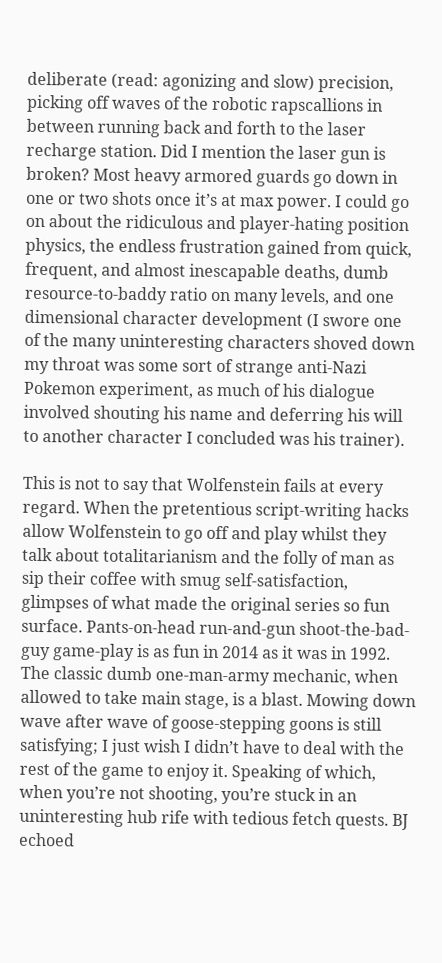deliberate (read: agonizing and slow) precision, picking off waves of the robotic rapscallions in between running back and forth to the laser recharge station. Did I mention the laser gun is broken? Most heavy armored guards go down in one or two shots once it’s at max power. I could go on about the ridiculous and player-hating position physics, the endless frustration gained from quick, frequent, and almost inescapable deaths, dumb resource-to-baddy ratio on many levels, and one dimensional character development (I swore one of the many uninteresting characters shoved down my throat was some sort of strange anti-Nazi Pokemon experiment, as much of his dialogue involved shouting his name and deferring his will to another character I concluded was his trainer).

This is not to say that Wolfenstein fails at every regard. When the pretentious script-writing hacks allow Wolfenstein to go off and play whilst they talk about totalitarianism and the folly of man as sip their coffee with smug self-satisfaction, glimpses of what made the original series so fun surface. Pants-on-head run-and-gun shoot-the-bad-guy game-play is as fun in 2014 as it was in 1992. The classic dumb one-man-army mechanic, when allowed to take main stage, is a blast. Mowing down wave after wave of goose-stepping goons is still satisfying; I just wish I didn’t have to deal with the rest of the game to enjoy it. Speaking of which, when you’re not shooting, you’re stuck in an uninteresting hub rife with tedious fetch quests. BJ echoed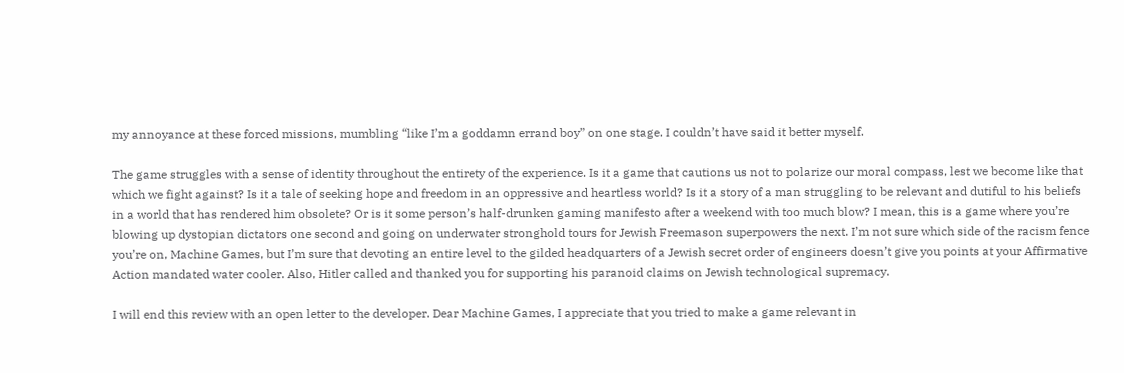my annoyance at these forced missions, mumbling “like I’m a goddamn errand boy” on one stage. I couldn’t have said it better myself.

The game struggles with a sense of identity throughout the entirety of the experience. Is it a game that cautions us not to polarize our moral compass, lest we become like that which we fight against? Is it a tale of seeking hope and freedom in an oppressive and heartless world? Is it a story of a man struggling to be relevant and dutiful to his beliefs in a world that has rendered him obsolete? Or is it some person’s half-drunken gaming manifesto after a weekend with too much blow? I mean, this is a game where you’re blowing up dystopian dictators one second and going on underwater stronghold tours for Jewish Freemason superpowers the next. I’m not sure which side of the racism fence you’re on, Machine Games, but I’m sure that devoting an entire level to the gilded headquarters of a Jewish secret order of engineers doesn’t give you points at your Affirmative Action mandated water cooler. Also, Hitler called and thanked you for supporting his paranoid claims on Jewish technological supremacy.

I will end this review with an open letter to the developer. Dear Machine Games, I appreciate that you tried to make a game relevant in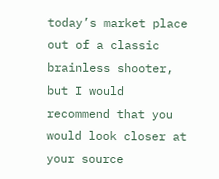today’s market place out of a classic brainless shooter, but I would recommend that you would look closer at your source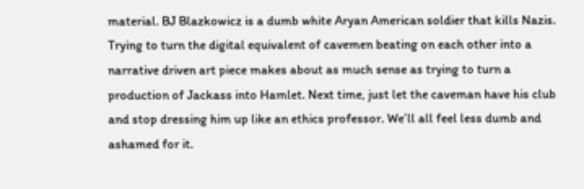material. BJ Blazkowicz is a dumb white Aryan American soldier that kills Nazis. Trying to turn the digital equivalent of cavemen beating on each other into a narrative driven art piece makes about as much sense as trying to turn a production of Jackass into Hamlet. Next time, just let the caveman have his club and stop dressing him up like an ethics professor. We’ll all feel less dumb and ashamed for it.